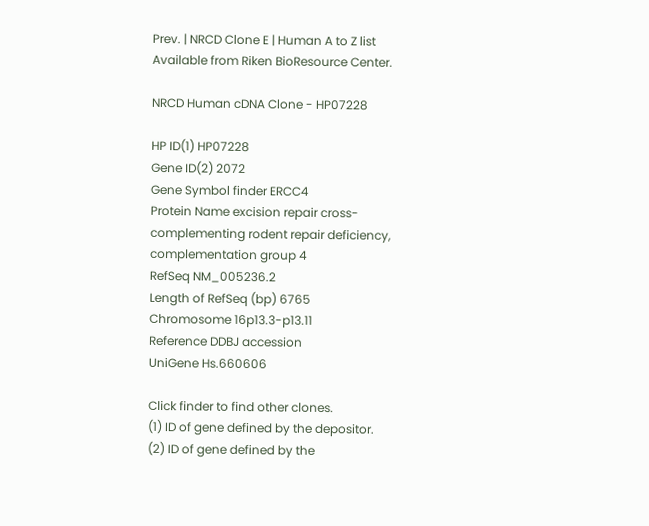Prev. | NRCD Clone E | Human A to Z list
Available from Riken BioResource Center.

NRCD Human cDNA Clone - HP07228

HP ID(1) HP07228
Gene ID(2) 2072
Gene Symbol finder ERCC4
Protein Name excision repair cross-complementing rodent repair deficiency, complementation group 4
RefSeq NM_005236.2
Length of RefSeq (bp) 6765
Chromosome 16p13.3-p13.11
Reference DDBJ accession
UniGene Hs.660606

Click finder to find other clones.
(1) ID of gene defined by the depositor.
(2) ID of gene defined by the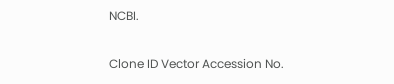NCBI.

Clone ID Vector Accession No.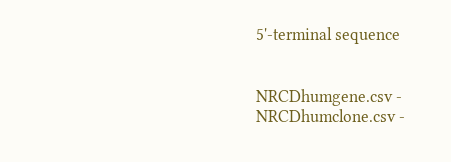5'-terminal sequence


NRCDhumgene.csv - NRCDhumclone.csv -